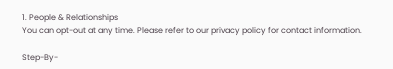1. People & Relationships
You can opt-out at any time. Please refer to our privacy policy for contact information.

Step-By-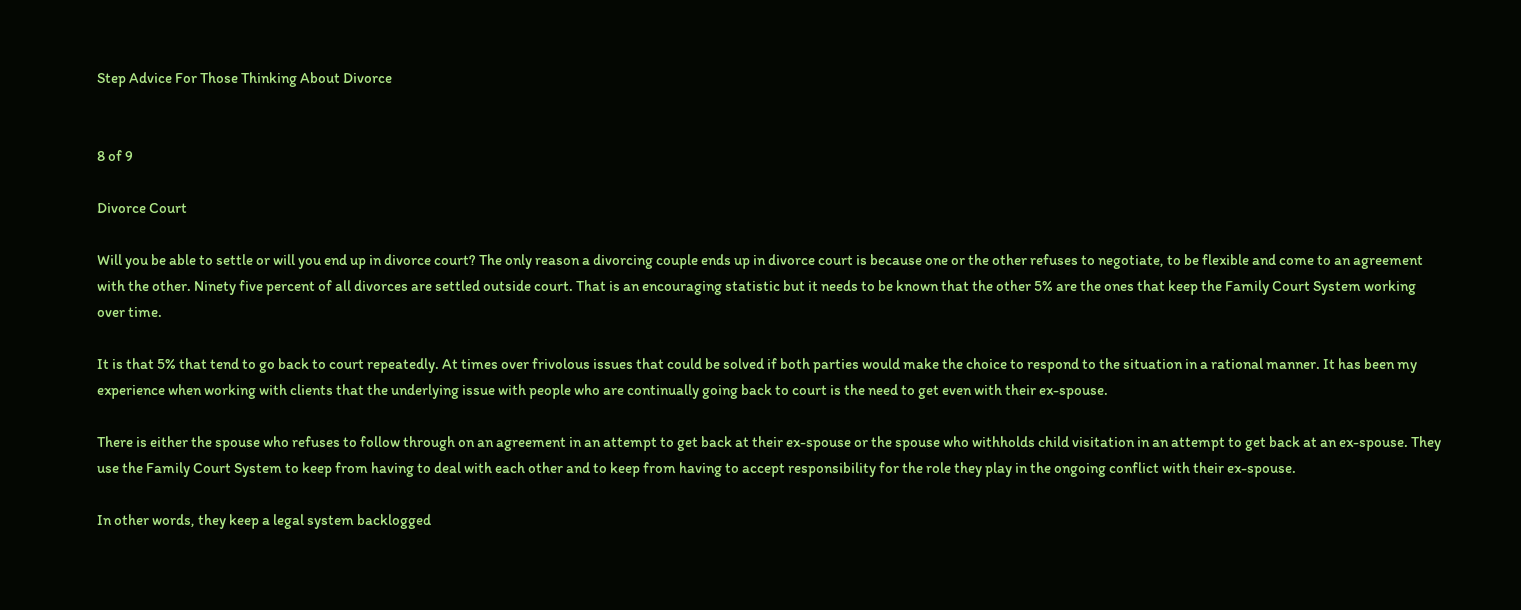Step Advice For Those Thinking About Divorce


8 of 9

Divorce Court

Will you be able to settle or will you end up in divorce court? The only reason a divorcing couple ends up in divorce court is because one or the other refuses to negotiate, to be flexible and come to an agreement with the other. Ninety five percent of all divorces are settled outside court. That is an encouraging statistic but it needs to be known that the other 5% are the ones that keep the Family Court System working over time.

It is that 5% that tend to go back to court repeatedly. At times over frivolous issues that could be solved if both parties would make the choice to respond to the situation in a rational manner. It has been my experience when working with clients that the underlying issue with people who are continually going back to court is the need to get even with their ex-spouse.

There is either the spouse who refuses to follow through on an agreement in an attempt to get back at their ex-spouse or the spouse who withholds child visitation in an attempt to get back at an ex-spouse. They use the Family Court System to keep from having to deal with each other and to keep from having to accept responsibility for the role they play in the ongoing conflict with their ex-spouse.

In other words, they keep a legal system backlogged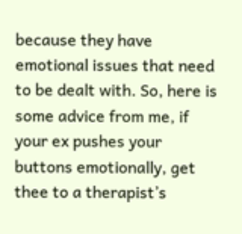because they have emotional issues that need to be dealt with. So, here is some advice from me, if your ex pushes your buttons emotionally, get thee to a therapist’s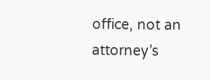office, not an attorney’s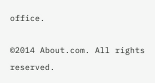office.

©2014 About.com. All rights reserved.